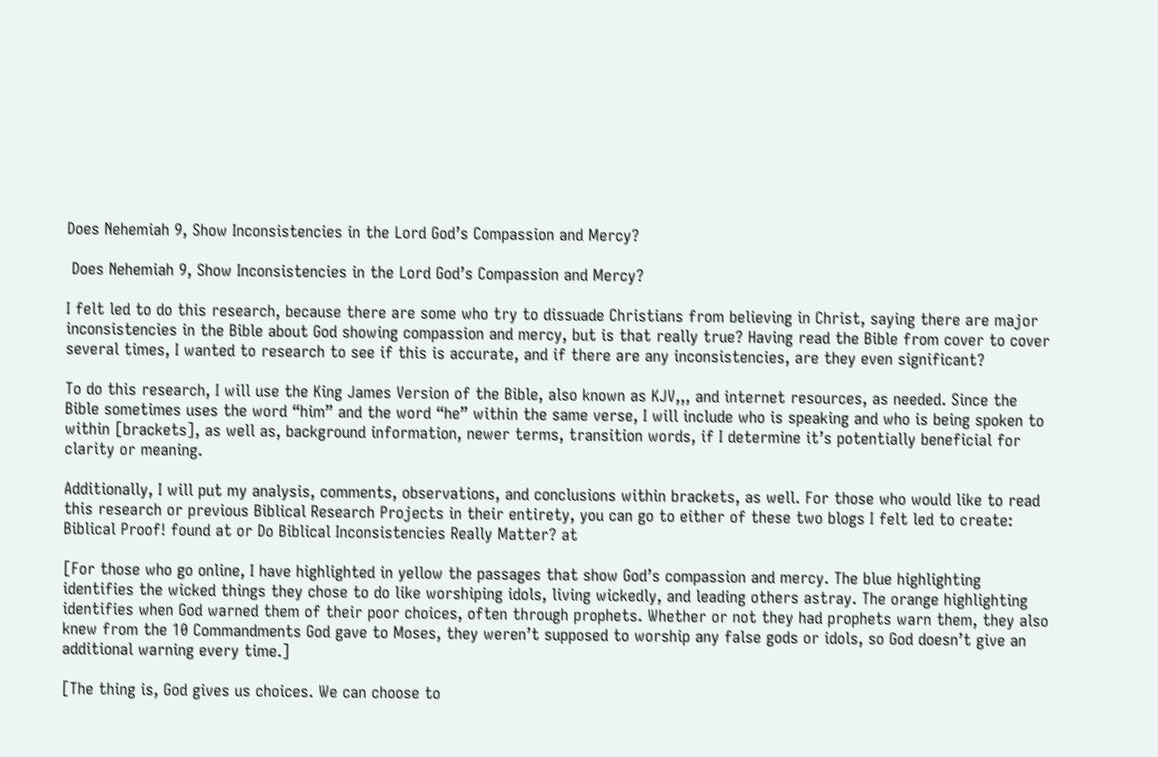Does Nehemiah 9, Show Inconsistencies in the Lord God’s Compassion and Mercy?

 Does Nehemiah 9, Show Inconsistencies in the Lord God’s Compassion and Mercy?

I felt led to do this research, because there are some who try to dissuade Christians from believing in Christ, saying there are major inconsistencies in the Bible about God showing compassion and mercy, but is that really true? Having read the Bible from cover to cover several times, I wanted to research to see if this is accurate, and if there are any inconsistencies, are they even significant?

To do this research, I will use the King James Version of the Bible, also known as KJV,,, and internet resources, as needed. Since the Bible sometimes uses the word “him” and the word “he” within the same verse, I will include who is speaking and who is being spoken to within [brackets], as well as, background information, newer terms, transition words, if I determine it’s potentially beneficial for clarity or meaning.

Additionally, I will put my analysis, comments, observations, and conclusions within brackets, as well. For those who would like to read this research or previous Biblical Research Projects in their entirety, you can go to either of these two blogs I felt led to create: Biblical Proof! found at or Do Biblical Inconsistencies Really Matter? at

[For those who go online, I have highlighted in yellow the passages that show God’s compassion and mercy. The blue highlighting identifies the wicked things they chose to do like worshiping idols, living wickedly, and leading others astray. The orange highlighting identifies when God warned them of their poor choices, often through prophets. Whether or not they had prophets warn them, they also knew from the 10 Commandments God gave to Moses, they weren’t supposed to worship any false gods or idols, so God doesn’t give an additional warning every time.]

[The thing is, God gives us choices. We can choose to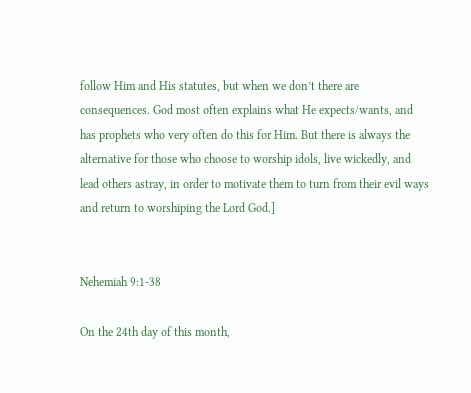follow Him and His statutes, but when we don’t there are consequences. God most often explains what He expects/wants, and has prophets who very often do this for Him. But there is always the alternative for those who choose to worship idols, live wickedly, and lead others astray, in order to motivate them to turn from their evil ways and return to worshiping the Lord God.]


Nehemiah 9:1-38

On the 24th day of this month,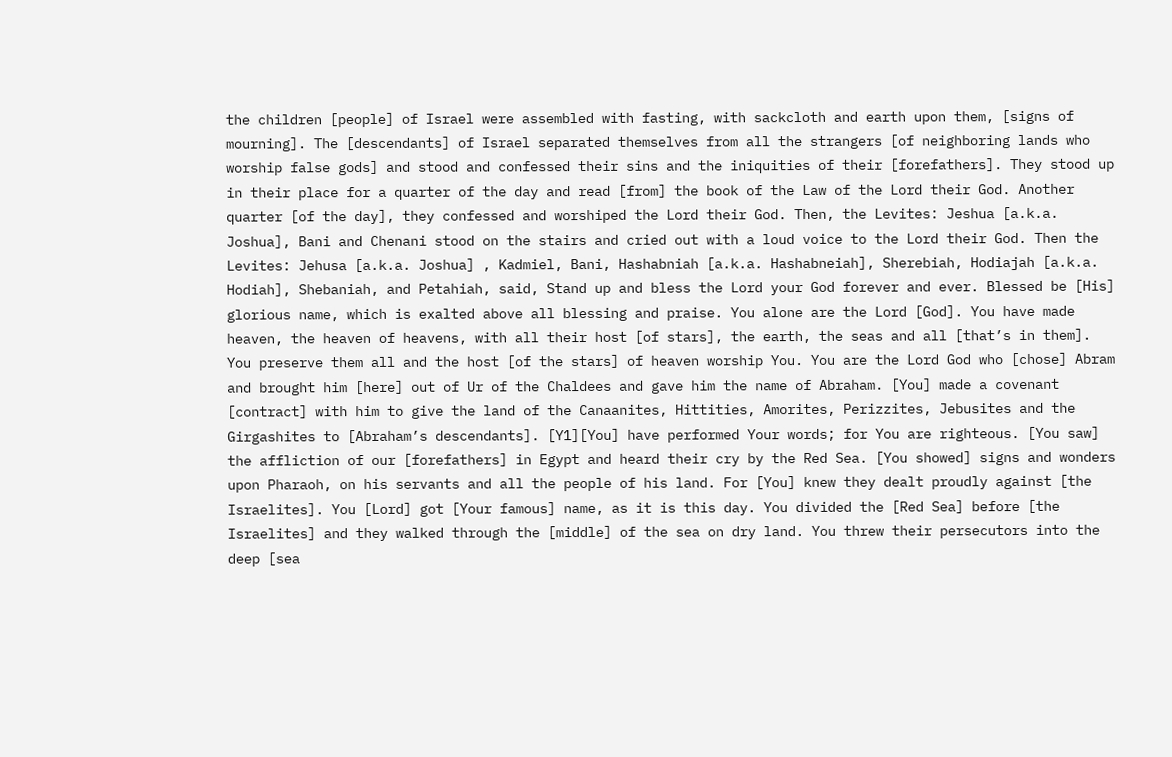the children [people] of Israel were assembled with fasting, with sackcloth and earth upon them, [signs of mourning]. The [descendants] of Israel separated themselves from all the strangers [of neighboring lands who worship false gods] and stood and confessed their sins and the iniquities of their [forefathers]. They stood up in their place for a quarter of the day and read [from] the book of the Law of the Lord their God. Another quarter [of the day], they confessed and worshiped the Lord their God. Then, the Levites: Jeshua [a.k.a. Joshua], Bani and Chenani stood on the stairs and cried out with a loud voice to the Lord their God. Then the Levites: Jehusa [a.k.a. Joshua] , Kadmiel, Bani, Hashabniah [a.k.a. Hashabneiah], Sherebiah, Hodiajah [a.k.a. Hodiah], Shebaniah, and Petahiah, said, Stand up and bless the Lord your God forever and ever. Blessed be [His] glorious name, which is exalted above all blessing and praise. You alone are the Lord [God]. You have made heaven, the heaven of heavens, with all their host [of stars], the earth, the seas and all [that’s in them]. You preserve them all and the host [of the stars] of heaven worship You. You are the Lord God who [chose] Abram and brought him [here] out of Ur of the Chaldees and gave him the name of Abraham. [You] made a covenant [contract] with him to give the land of the Canaanites, Hittities, Amorites, Perizzites, Jebusites and the Girgashites to [Abraham’s descendants]. [Y1][You] have performed Your words; for You are righteous. [You saw] the affliction of our [forefathers] in Egypt and heard their cry by the Red Sea. [You showed] signs and wonders upon Pharaoh, on his servants and all the people of his land. For [You] knew they dealt proudly against [the Israelites]. You [Lord] got [Your famous] name, as it is this day. You divided the [Red Sea] before [the Israelites] and they walked through the [middle] of the sea on dry land. You threw their persecutors into the deep [sea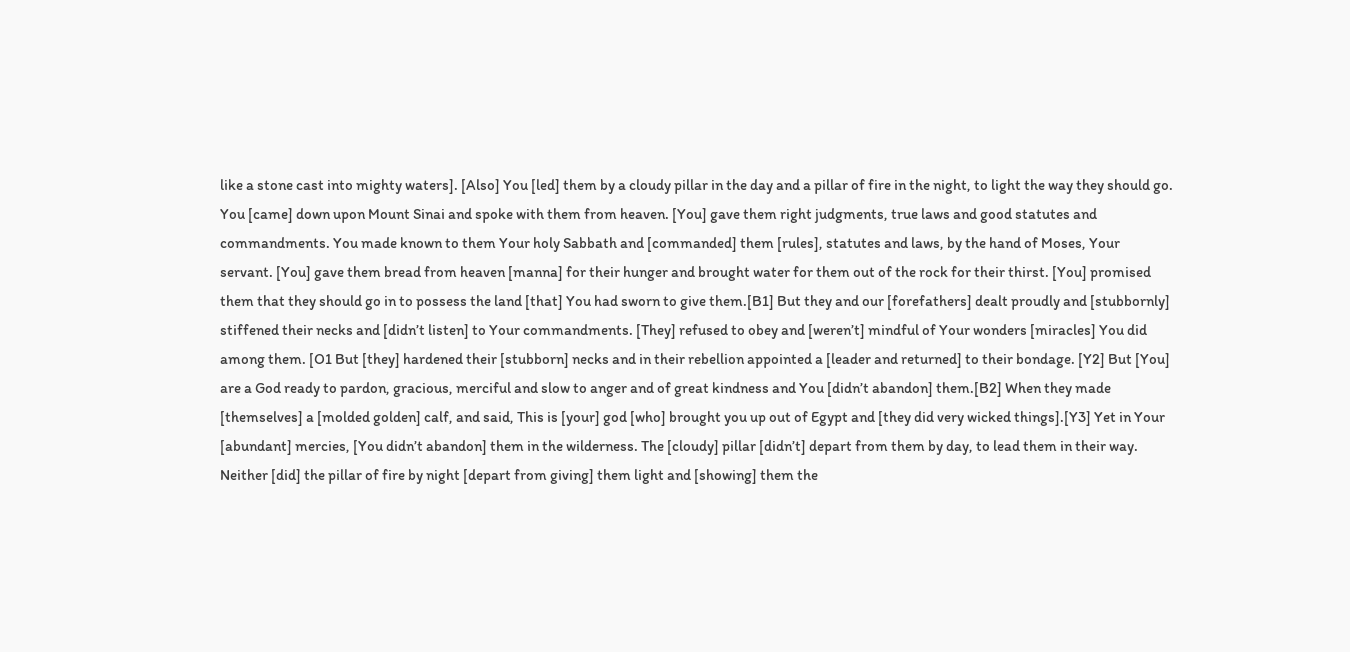like a stone cast into mighty waters]. [Also] You [led] them by a cloudy pillar in the day and a pillar of fire in the night, to light the way they should go. You [came] down upon Mount Sinai and spoke with them from heaven. [You] gave them right judgments, true laws and good statutes and commandments. You made known to them Your holy Sabbath and [commanded] them [rules], statutes and laws, by the hand of Moses, Your servant. [You] gave them bread from heaven [manna] for their hunger and brought water for them out of the rock for their thirst. [You] promised them that they should go in to possess the land [that] You had sworn to give them.[B1] But they and our [forefathers] dealt proudly and [stubbornly] stiffened their necks and [didn’t listen] to Your commandments. [They] refused to obey and [weren’t] mindful of Your wonders [miracles] You did among them. [O1 But [they] hardened their [stubborn] necks and in their rebellion appointed a [leader and returned] to their bondage. [Y2] But [You] are a God ready to pardon, gracious, merciful and slow to anger and of great kindness and You [didn’t abandon] them.[B2] When they made [themselves] a [molded golden] calf, and said, This is [your] god [who] brought you up out of Egypt and [they did very wicked things].[Y3] Yet in Your [abundant] mercies, [You didn’t abandon] them in the wilderness. The [cloudy] pillar [didn’t] depart from them by day, to lead them in their way. Neither [did] the pillar of fire by night [depart from giving] them light and [showing] them the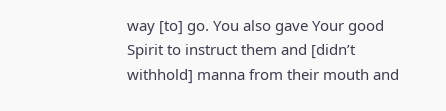way [to] go. You also gave Your good Spirit to instruct them and [didn’t withhold] manna from their mouth and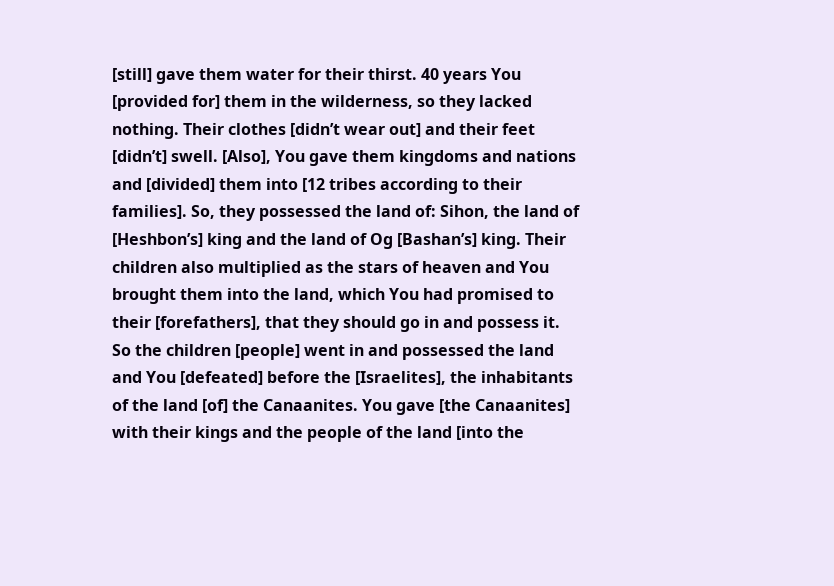[still] gave them water for their thirst. 40 years You [provided for] them in the wilderness, so they lacked nothing. Their clothes [didn’t wear out] and their feet [didn’t] swell. [Also], You gave them kingdoms and nations and [divided] them into [12 tribes according to their families]. So, they possessed the land of: Sihon, the land of [Heshbon’s] king and the land of Og [Bashan’s] king. Their children also multiplied as the stars of heaven and You brought them into the land, which You had promised to their [forefathers], that they should go in and possess it. So the children [people] went in and possessed the land and You [defeated] before the [Israelites], the inhabitants of the land [of] the Canaanites. You gave [the Canaanites] with their kings and the people of the land [into the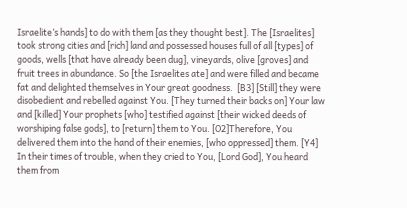Israelite’s hands] to do with them [as they thought best]. The [Israelites] took strong cities and [rich] land and possessed houses full of all [types] of goods, wells [that have already been dug], vineyards, olive [groves] and fruit trees in abundance. So [the Israelites ate] and were filled and became fat and delighted themselves in Your great goodness.  [B3] [Still] they were disobedient and rebelled against You. [They turned their backs on] Your law and [killed] Your prophets [who] testified against [their wicked deeds of worshiping false gods], to [return] them to You. [O2]Therefore, You delivered them into the hand of their enemies, [who oppressed] them. [Y4] In their times of trouble, when they cried to You, [Lord God], You heard them from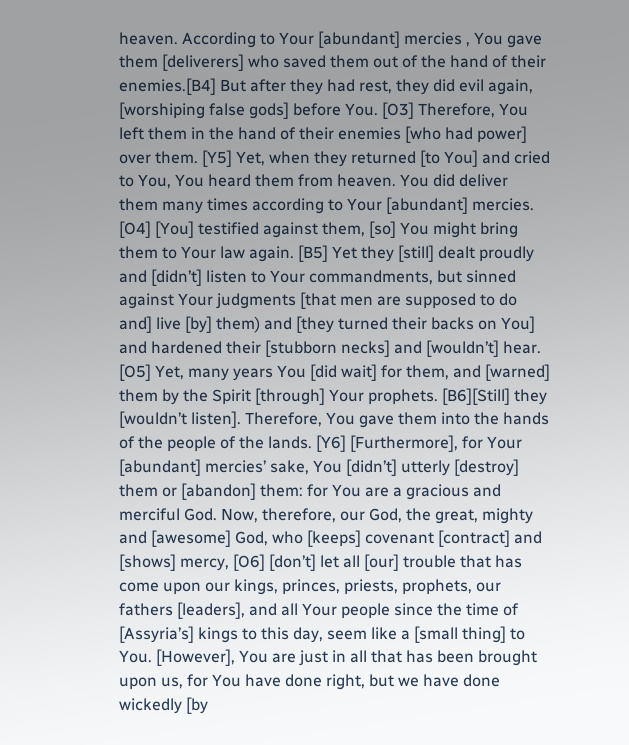heaven. According to Your [abundant] mercies , You gave them [deliverers] who saved them out of the hand of their enemies.[B4] But after they had rest, they did evil again, [worshiping false gods] before You. [O3] Therefore, You left them in the hand of their enemies [who had power] over them. [Y5] Yet, when they returned [to You] and cried to You, You heard them from heaven. You did deliver them many times according to Your [abundant] mercies. [O4] [You] testified against them, [so] You might bring them to Your law again. [B5] Yet they [still] dealt proudly and [didn’t] listen to Your commandments, but sinned against Your judgments [that men are supposed to do and] live [by] them) and [they turned their backs on You] and hardened their [stubborn necks] and [wouldn’t] hear.  [O5] Yet, many years You [did wait] for them, and [warned] them by the Spirit [through] Your prophets. [B6][Still] they [wouldn’t listen]. Therefore, You gave them into the hands of the people of the lands. [Y6] [Furthermore], for Your [abundant] mercies’ sake, You [didn’t] utterly [destroy] them or [abandon] them: for You are a gracious and merciful God. Now, therefore, our God, the great, mighty and [awesome] God, who [keeps] covenant [contract] and [shows] mercy, [O6] [don’t] let all [our] trouble that has come upon our kings, princes, priests, prophets, our fathers [leaders], and all Your people since the time of [Assyria’s] kings to this day, seem like a [small thing] to You. [However], You are just in all that has been brought upon us, for You have done right, but we have done wickedly [by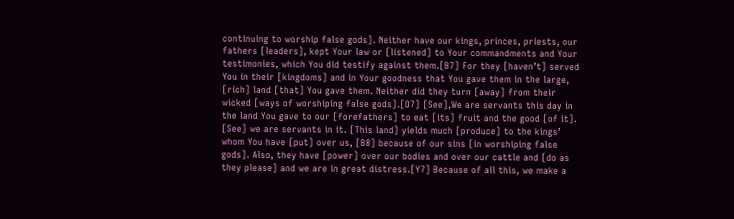continuing to worship false gods]. Neither have our kings, princes, priests, our fathers [leaders], kept Your law or [listened] to Your commandments and Your testimonies, which You did testify against them.[B7] For they [haven’t] served You in their [kingdoms] and in Your goodness that You gave them in the large, [rich] land [that] You gave them. Neither did they turn [away] from their wicked [ways of worshiping false gods].[O7] [See],We are servants this day in the land You gave to our [forefathers] to eat [its] fruit and the good [of it]. [See] we are servants in it. [This land] yields much [produce] to the kings’ whom You have [put] over us, [B8] because of our sins [in worshiping false gods]. Also, they have [power] over our bodies and over our cattle and [do as they please] and we are in great distress.[Y7] Because of all this, we make a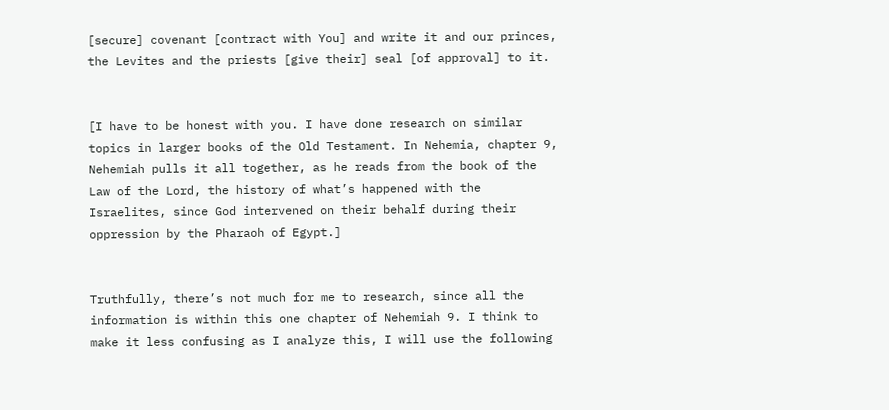[secure] covenant [contract with You] and write it and our princes, the Levites and the priests [give their] seal [of approval] to it.


[I have to be honest with you. I have done research on similar topics in larger books of the Old Testament. In Nehemia, chapter 9, Nehemiah pulls it all together, as he reads from the book of the Law of the Lord, the history of what’s happened with the Israelites, since God intervened on their behalf during their oppression by the Pharaoh of Egypt.]


Truthfully, there’s not much for me to research, since all the information is within this one chapter of Nehemiah 9. I think to make it less confusing as I analyze this, I will use the following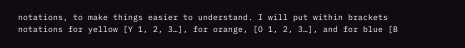notations, to make things easier to understand. I will put within brackets notations for yellow [Y 1, 2, 3…], for orange, [O 1, 2, 3…], and for blue [B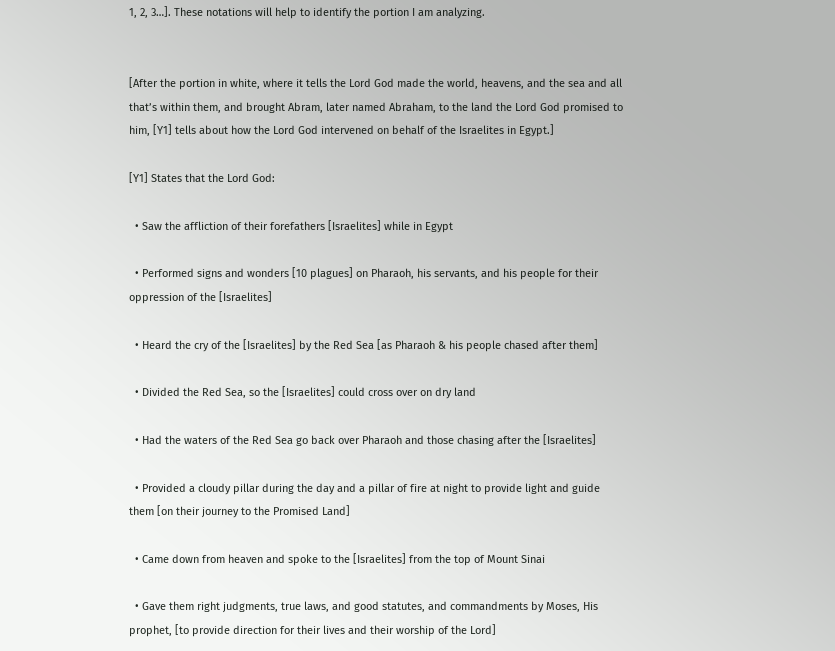1, 2, 3…]. These notations will help to identify the portion I am analyzing.


[After the portion in white, where it tells the Lord God made the world, heavens, and the sea and all that’s within them, and brought Abram, later named Abraham, to the land the Lord God promised to him, [Y1] tells about how the Lord God intervened on behalf of the Israelites in Egypt.]

[Y1] States that the Lord God:

  • Saw the affliction of their forefathers [Israelites] while in Egypt

  • Performed signs and wonders [10 plagues] on Pharaoh, his servants, and his people for their oppression of the [Israelites]

  • Heard the cry of the [Israelites] by the Red Sea [as Pharaoh & his people chased after them]

  • Divided the Red Sea, so the [Israelites] could cross over on dry land

  • Had the waters of the Red Sea go back over Pharaoh and those chasing after the [Israelites]

  • Provided a cloudy pillar during the day and a pillar of fire at night to provide light and guide them [on their journey to the Promised Land]

  • Came down from heaven and spoke to the [Israelites] from the top of Mount Sinai

  • Gave them right judgments, true laws, and good statutes, and commandments by Moses, His prophet, [to provide direction for their lives and their worship of the Lord]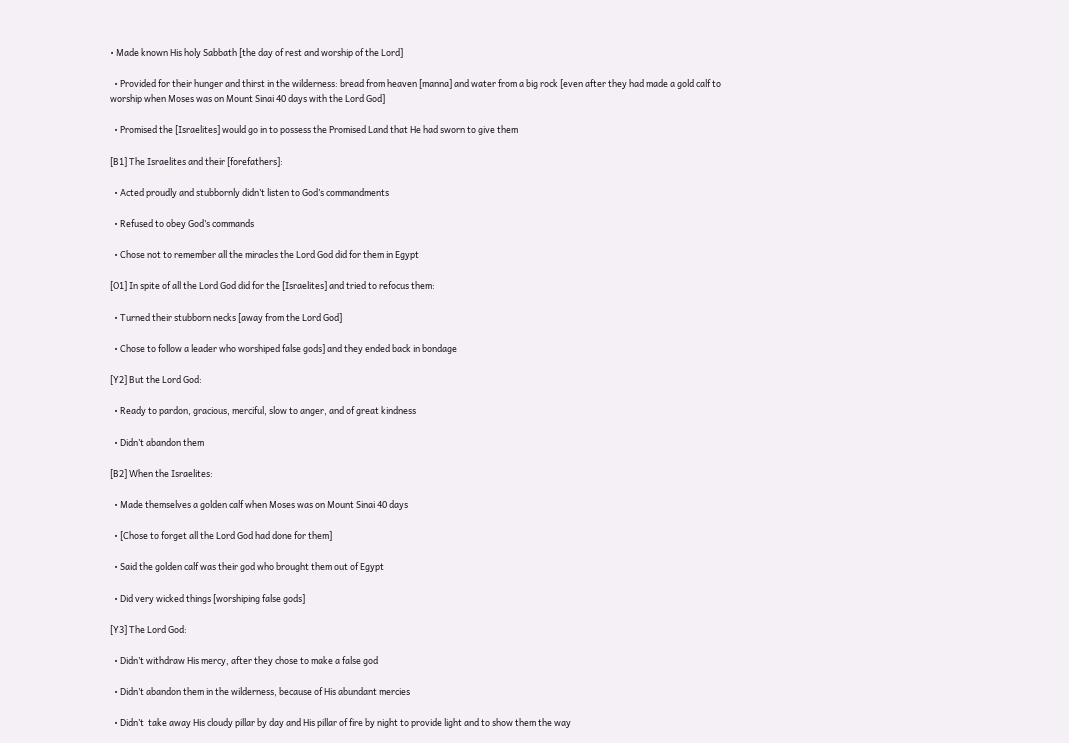• Made known His holy Sabbath [the day of rest and worship of the Lord]

  • Provided for their hunger and thirst in the wilderness: bread from heaven [manna] and water from a big rock [even after they had made a gold calf to worship when Moses was on Mount Sinai 40 days with the Lord God]

  • Promised the [Israelites] would go in to possess the Promised Land that He had sworn to give them

[B1] The Israelites and their [forefathers]:

  • Acted proudly and stubbornly didn’t listen to God’s commandments

  • Refused to obey God’s commands

  • Chose not to remember all the miracles the Lord God did for them in Egypt

[O1] In spite of all the Lord God did for the [Israelites] and tried to refocus them:

  • Turned their stubborn necks [away from the Lord God]

  • Chose to follow a leader who worshiped false gods] and they ended back in bondage

[Y2] But the Lord God:

  • Ready to pardon, gracious, merciful, slow to anger, and of great kindness

  • Didn’t abandon them

[B2] When the Israelites:

  • Made themselves a golden calf when Moses was on Mount Sinai 40 days

  • [Chose to forget all the Lord God had done for them]

  • Said the golden calf was their god who brought them out of Egypt

  • Did very wicked things [worshiping false gods]

[Y3] The Lord God:

  • Didn’t withdraw His mercy, after they chose to make a false god

  • Didn’t abandon them in the wilderness, because of His abundant mercies

  • Didn’t  take away His cloudy pillar by day and His pillar of fire by night to provide light and to show them the way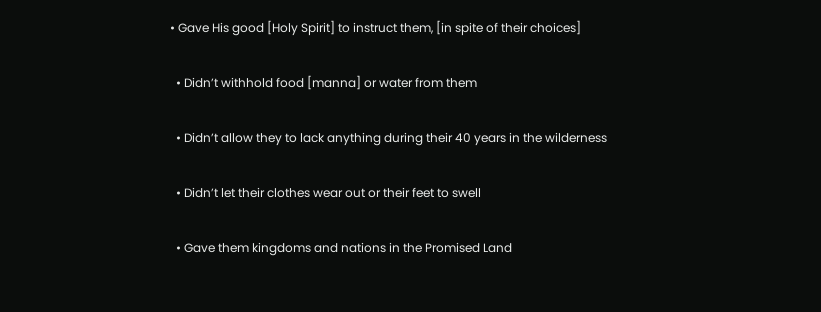• Gave His good [Holy Spirit] to instruct them, [in spite of their choices]

  • Didn’t withhold food [manna] or water from them

  • Didn’t allow they to lack anything during their 40 years in the wilderness

  • Didn’t let their clothes wear out or their feet to swell

  • Gave them kingdoms and nations in the Promised Land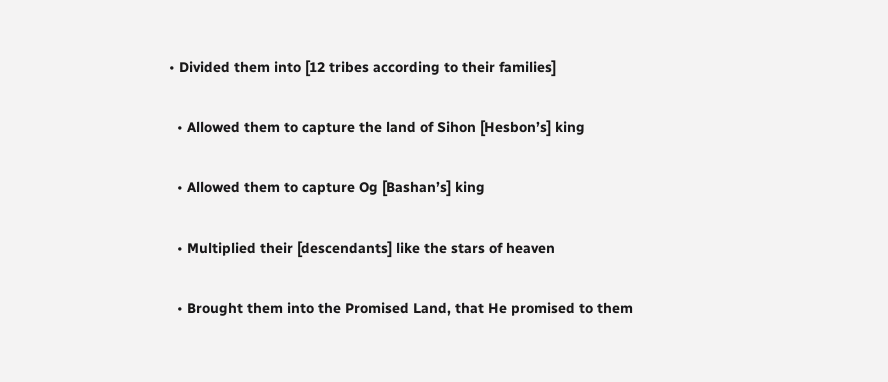• Divided them into [12 tribes according to their families]

  • Allowed them to capture the land of Sihon [Hesbon’s] king

  • Allowed them to capture Og [Bashan’s] king

  • Multiplied their [descendants] like the stars of heaven

  • Brought them into the Promised Land, that He promised to them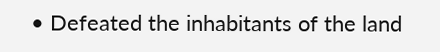• Defeated the inhabitants of the land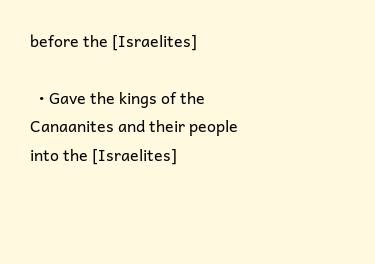before the [Israelites]

  • Gave the kings of the Canaanites and their people into the [Israelites]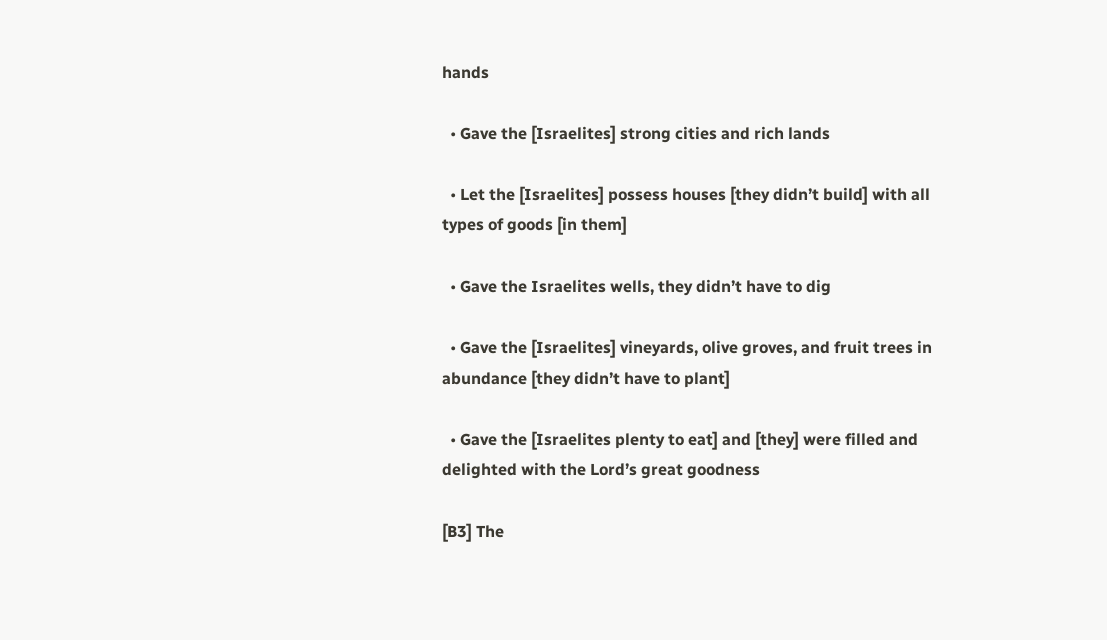hands

  • Gave the [Israelites] strong cities and rich lands

  • Let the [Israelites] possess houses [they didn’t build] with all types of goods [in them]

  • Gave the Israelites wells, they didn’t have to dig

  • Gave the [Israelites] vineyards, olive groves, and fruit trees in abundance [they didn’t have to plant]

  • Gave the [Israelites plenty to eat] and [they] were filled and delighted with the Lord’s great goodness

[B3] The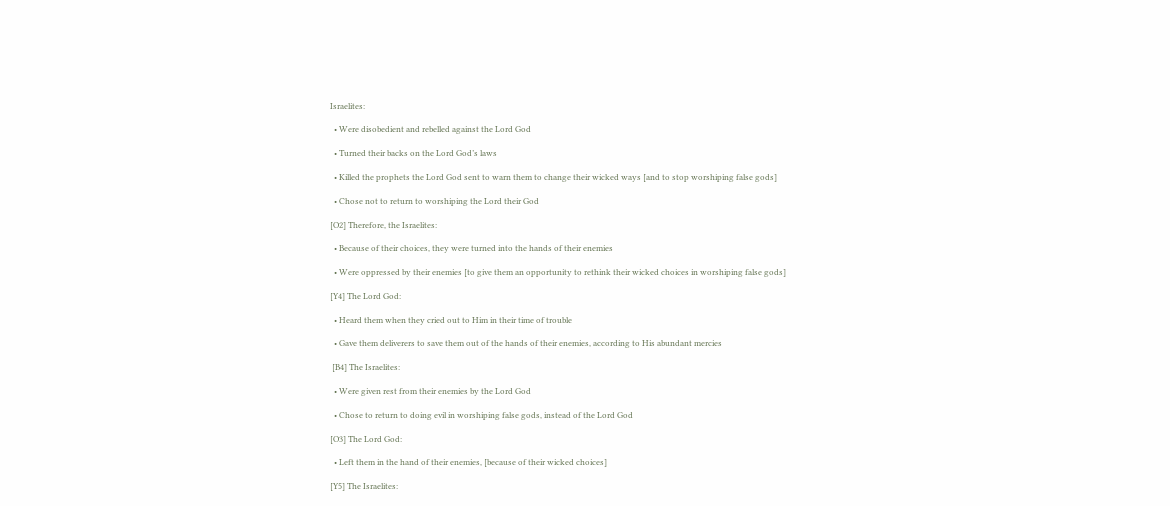Israelites:

  • Were disobedient and rebelled against the Lord God

  • Turned their backs on the Lord God’s laws

  • Killed the prophets the Lord God sent to warn them to change their wicked ways [and to stop worshiping false gods]

  • Chose not to return to worshiping the Lord their God

[O2] Therefore, the Israelites:

  • Because of their choices, they were turned into the hands of their enemies

  • Were oppressed by their enemies [to give them an opportunity to rethink their wicked choices in worshiping false gods]

[Y4] The Lord God:

  • Heard them when they cried out to Him in their time of trouble

  • Gave them deliverers to save them out of the hands of their enemies, according to His abundant mercies

 [B4] The Israelites:

  • Were given rest from their enemies by the Lord God

  • Chose to return to doing evil in worshiping false gods, instead of the Lord God

[O3] The Lord God:

  • Left them in the hand of their enemies, [because of their wicked choices]

[Y5] The Israelites: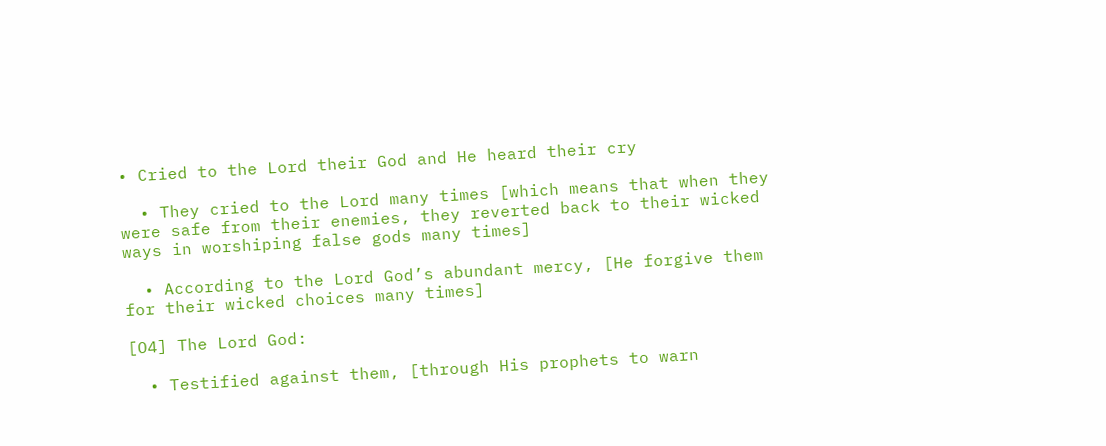• Cried to the Lord their God and He heard their cry

  • They cried to the Lord many times [which means that when they were safe from their enemies, they reverted back to their wicked ways in worshiping false gods many times]

  • According to the Lord God’s abundant mercy, [He forgive them for their wicked choices many times]

[O4] The Lord God:

  • Testified against them, [through His prophets to warn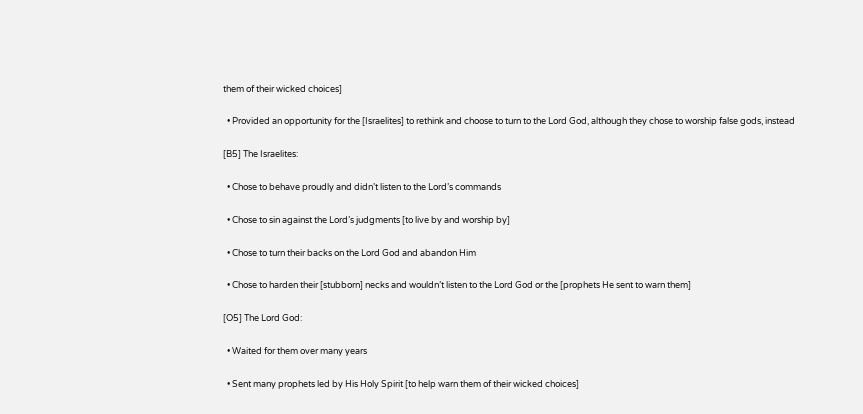them of their wicked choices]

  • Provided an opportunity for the [Israelites] to rethink and choose to turn to the Lord God, although they chose to worship false gods, instead

[B5] The Israelites:

  • Chose to behave proudly and didn’t listen to the Lord’s commands

  • Chose to sin against the Lord’s judgments [to live by and worship by]

  • Chose to turn their backs on the Lord God and abandon Him

  • Chose to harden their [stubborn] necks and wouldn’t listen to the Lord God or the [prophets He sent to warn them]

[O5] The Lord God:

  • Waited for them over many years

  • Sent many prophets led by His Holy Spirit [to help warn them of their wicked choices]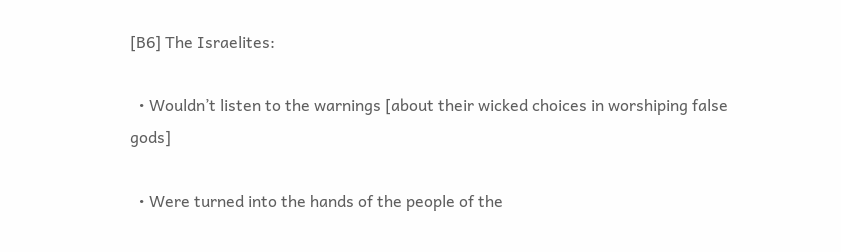[B6] The Israelites:

  • Wouldn’t listen to the warnings [about their wicked choices in worshiping false gods]

  • Were turned into the hands of the people of the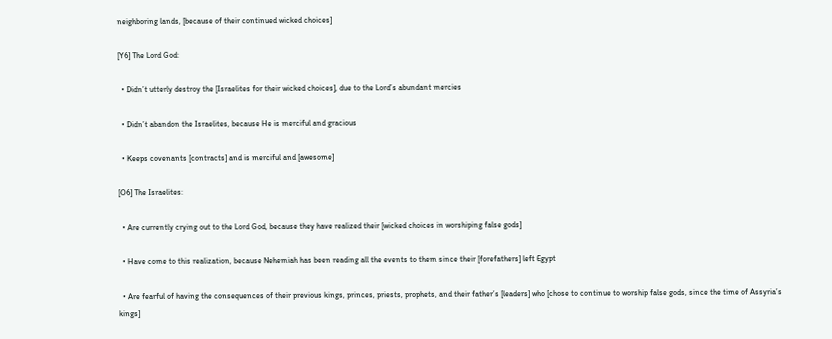neighboring lands, [because of their continued wicked choices]

[Y6] The Lord God:

  • Didn’t utterly destroy the [Israelites for their wicked choices], due to the Lord’s abundant mercies

  • Didn’t abandon the Israelites, because He is merciful and gracious

  • Keeps covenants [contracts] and is merciful and [awesome]

[O6] The Israelites:

  • Are currently crying out to the Lord God, because they have realized their [wicked choices in worshiping false gods]

  • Have come to this realization, because Nehemiah has been reading all the events to them since their [forefathers] left Egypt

  • Are fearful of having the consequences of their previous kings, princes, priests, prophets, and their father’s [leaders] who [chose to continue to worship false gods, since the time of Assyria’s kings]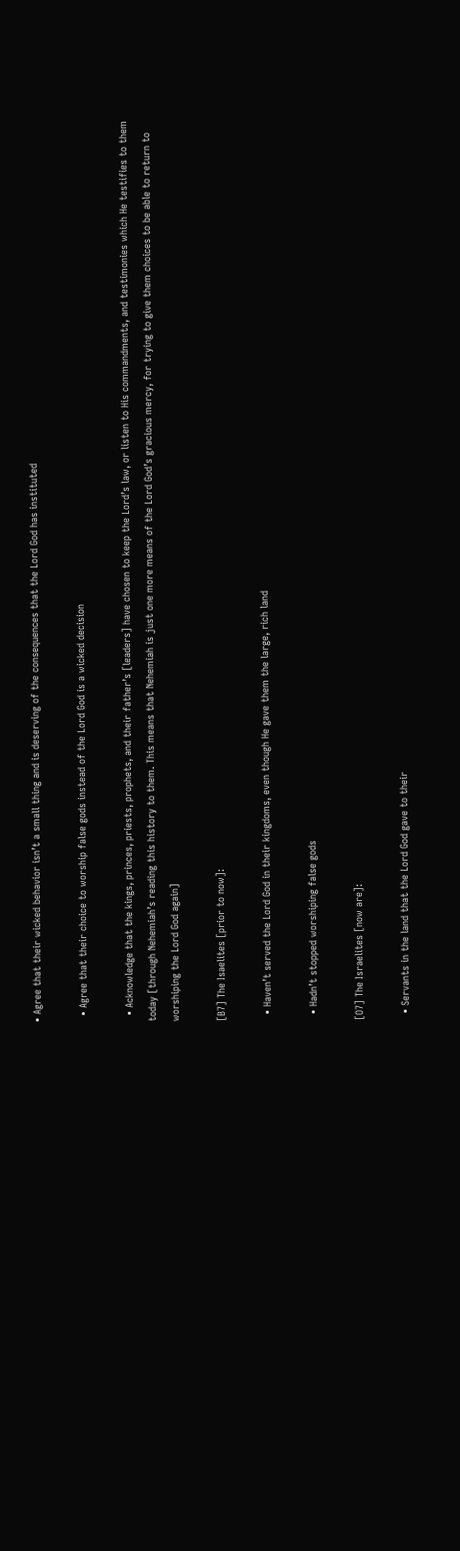• Agree that their wicked behavior isn’t a small thing and is deserving of the consequences that the Lord God has instituted

  • Agree that their choice to worship false gods instead of the Lord God is a wicked decision

  • Acknowledge that the kings, princes, priests, prophets, and their father’s [leaders] have chosen to keep the Lord’s law, or listen to His commandments, and testimonies which He testifies to them today [through Nehemiah’s reading this history to them. This means that Nehemiah is just one more means of the Lord God’s gracious mercy, for trying to give them choices to be able to return to worshiping the Lord God again]

[B7] The Isaelites [prior to now]:

  • Haven’t served the Lord God in their kingdoms, even though He gave them the large, rich land

  • Hadn’t stopped worshiping false gods

[O7] The Israelites [now are]:

  • Servants in the land that the Lord God gave to their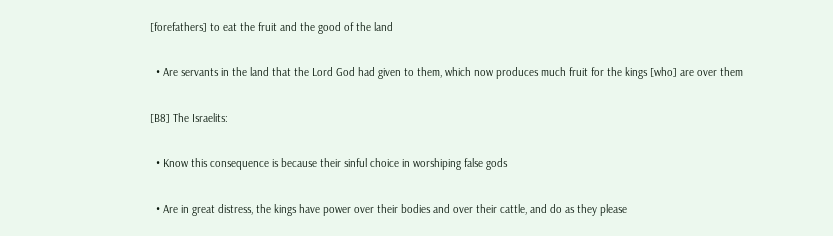[forefathers] to eat the fruit and the good of the land

  • Are servants in the land that the Lord God had given to them, which now produces much fruit for the kings [who] are over them

[B8] The Israelits:

  • Know this consequence is because their sinful choice in worshiping false gods

  • Are in great distress, the kings have power over their bodies and over their cattle, and do as they please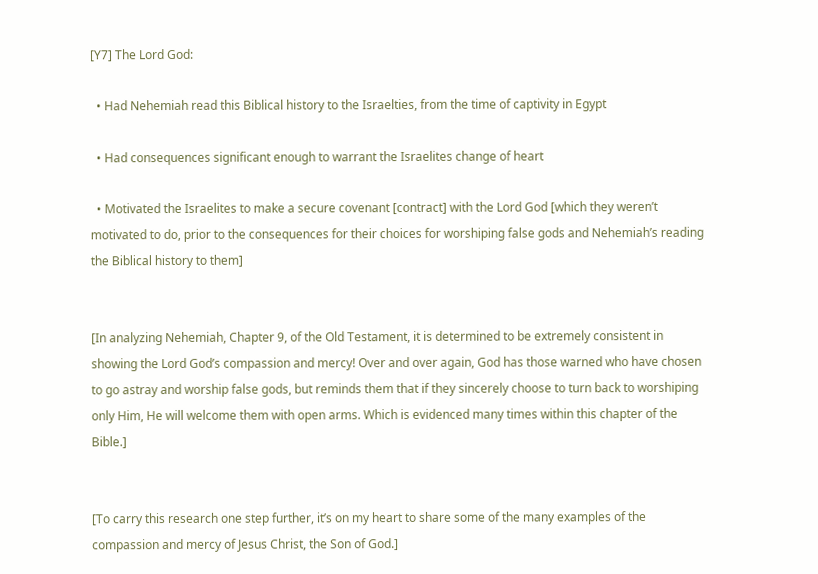[Y7] The Lord God:

  • Had Nehemiah read this Biblical history to the Israelties, from the time of captivity in Egypt

  • Had consequences significant enough to warrant the Israelites change of heart

  • Motivated the Israelites to make a secure covenant [contract] with the Lord God [which they weren’t motivated to do, prior to the consequences for their choices for worshiping false gods and Nehemiah’s reading the Biblical history to them]


[In analyzing Nehemiah, Chapter 9, of the Old Testament, it is determined to be extremely consistent in showing the Lord God’s compassion and mercy! Over and over again, God has those warned who have chosen to go astray and worship false gods, but reminds them that if they sincerely choose to turn back to worshiping only Him, He will welcome them with open arms. Which is evidenced many times within this chapter of the Bible.]


[To carry this research one step further, it’s on my heart to share some of the many examples of the compassion and mercy of Jesus Christ, the Son of God.]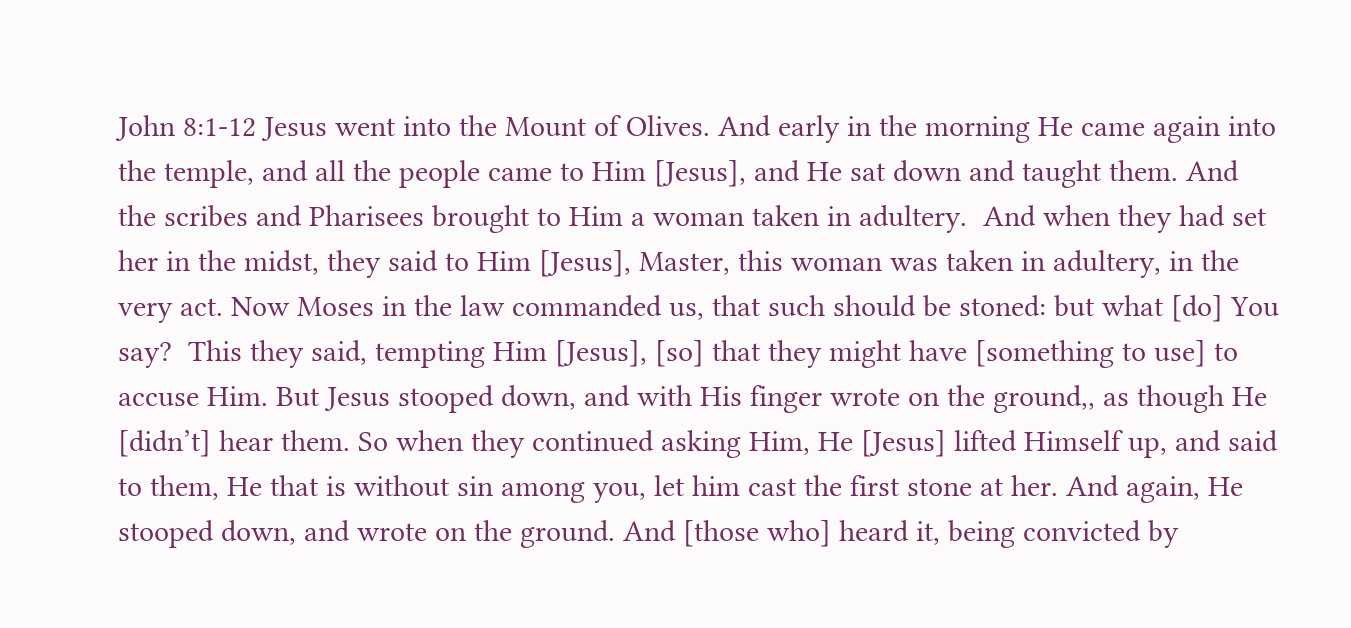John 8:1-12 Jesus went into the Mount of Olives. And early in the morning He came again into the temple, and all the people came to Him [Jesus], and He sat down and taught them. And the scribes and Pharisees brought to Him a woman taken in adultery.  And when they had set her in the midst, they said to Him [Jesus], Master, this woman was taken in adultery, in the very act. Now Moses in the law commanded us, that such should be stoned: but what [do] You say?  This they said, tempting Him [Jesus], [so] that they might have [something to use] to accuse Him. But Jesus stooped down, and with His finger wrote on the ground,, as though He [didn’t] hear them. So when they continued asking Him, He [Jesus] lifted Himself up, and said to them, He that is without sin among you, let him cast the first stone at her. And again, He stooped down, and wrote on the ground. And [those who] heard it, being convicted by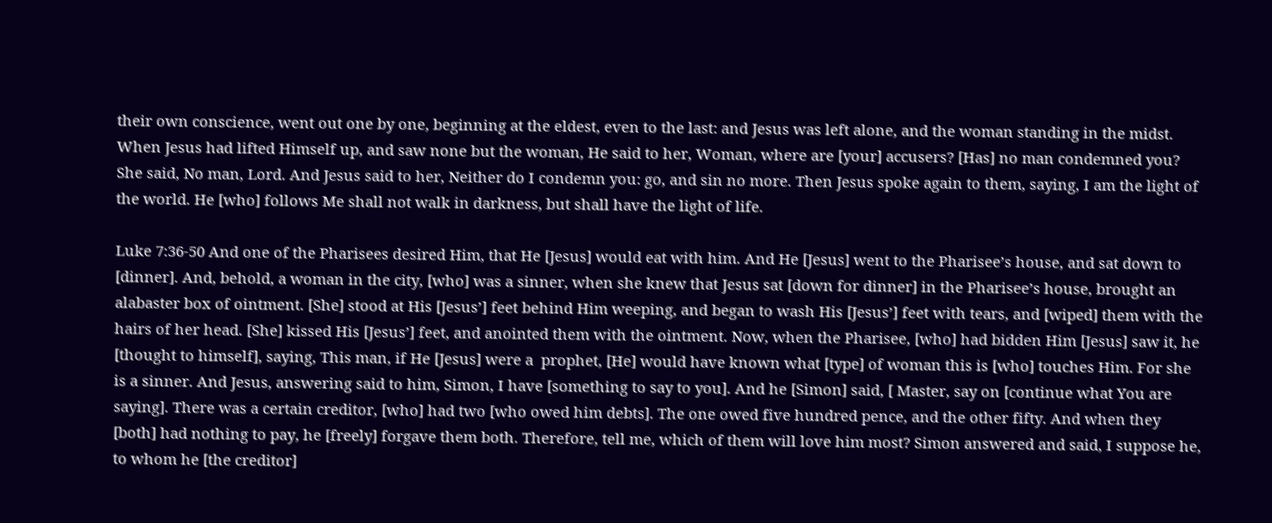their own conscience, went out one by one, beginning at the eldest, even to the last: and Jesus was left alone, and the woman standing in the midst. When Jesus had lifted Himself up, and saw none but the woman, He said to her, Woman, where are [your] accusers? [Has] no man condemned you? She said, No man, Lord. And Jesus said to her, Neither do I condemn you: go, and sin no more. Then Jesus spoke again to them, saying, I am the light of the world. He [who] follows Me shall not walk in darkness, but shall have the light of life.

Luke 7:36-50 And one of the Pharisees desired Him, that He [Jesus] would eat with him. And He [Jesus] went to the Pharisee’s house, and sat down to [dinner]. And, behold, a woman in the city, [who] was a sinner, when she knew that Jesus sat [down for dinner] in the Pharisee’s house, brought an alabaster box of ointment. [She] stood at His [Jesus’] feet behind Him weeping, and began to wash His [Jesus’] feet with tears, and [wiped] them with the hairs of her head. [She] kissed His [Jesus’] feet, and anointed them with the ointment. Now, when the Pharisee, [who] had bidden Him [Jesus] saw it, he [thought to himself], saying, This man, if He [Jesus] were a  prophet, [He] would have known what [type] of woman this is [who] touches Him. For she is a sinner. And Jesus, answering said to him, Simon, I have [something to say to you]. And he [Simon] said, [ Master, say on [continue what You are saying]. There was a certain creditor, [who] had two [who owed him debts]. The one owed five hundred pence, and the other fifty. And when they [both] had nothing to pay, he [freely] forgave them both. Therefore, tell me, which of them will love him most? Simon answered and said, I suppose he, to whom he [the creditor]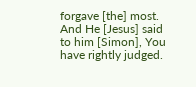forgave [the] most. And He [Jesus] said to him [Simon], You have rightly judged.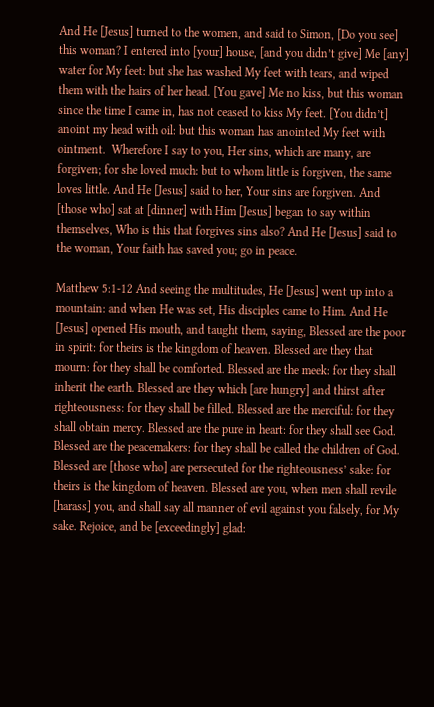And He [Jesus] turned to the women, and said to Simon, [Do you see] this woman? I entered into [your] house, [and you didn’t give] Me [any] water for My feet: but she has washed My feet with tears, and wiped them with the hairs of her head. [You gave] Me no kiss, but this woman since the time I came in, has not ceased to kiss My feet. [You didn’t] anoint my head with oil: but this woman has anointed My feet with ointment.  Wherefore I say to you, Her sins, which are many, are forgiven; for she loved much: but to whom little is forgiven, the same loves little. And He [Jesus] said to her, Your sins are forgiven. And [those who] sat at [dinner] with Him [Jesus] began to say within themselves, Who is this that forgives sins also? And He [Jesus] said to the woman, Your faith has saved you; go in peace.

Matthew 5:1-12 And seeing the multitudes, He [Jesus] went up into a mountain: and when He was set, His disciples came to Him. And He [Jesus] opened His mouth, and taught them, saying, Blessed are the poor in spirit: for theirs is the kingdom of heaven. Blessed are they that mourn: for they shall be comforted. Blessed are the meek: for they shall inherit the earth. Blessed are they which [are hungry] and thirst after righteousness: for they shall be filled. Blessed are the merciful: for they shall obtain mercy. Blessed are the pure in heart: for they shall see God. Blessed are the peacemakers: for they shall be called the children of God. Blessed are [those who] are persecuted for the righteousness’ sake: for theirs is the kingdom of heaven. Blessed are you, when men shall revile [harass] you, and shall say all manner of evil against you falsely, for My sake. Rejoice, and be [exceedingly] glad: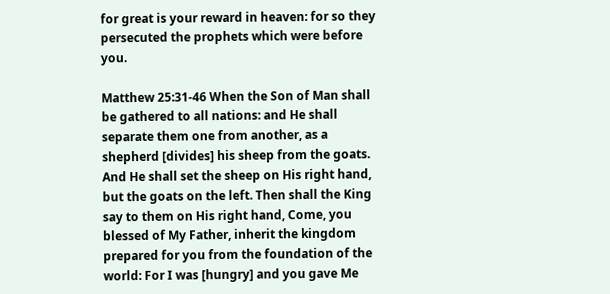for great is your reward in heaven: for so they persecuted the prophets which were before you.

Matthew 25:31-46 When the Son of Man shall be gathered to all nations: and He shall separate them one from another, as a shepherd [divides] his sheep from the goats. And He shall set the sheep on His right hand, but the goats on the left. Then shall the King say to them on His right hand, Come, you blessed of My Father, inherit the kingdom prepared for you from the foundation of the world: For I was [hungry] and you gave Me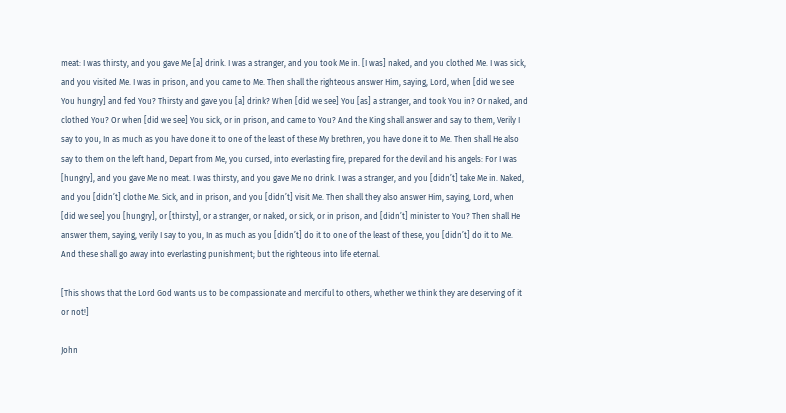meat: I was thirsty, and you gave Me [a] drink. I was a stranger, and you took Me in. [I was] naked, and you clothed Me. I was sick, and you visited Me. I was in prison, and you came to Me. Then shall the righteous answer Him, saying, Lord, when [did we see You hungry] and fed You? Thirsty and gave you [a] drink? When [did we see] You [as] a stranger, and took You in? Or naked, and clothed You? Or when [did we see] You sick, or in prison, and came to You? And the King shall answer and say to them, Verily I say to you, In as much as you have done it to one of the least of these My brethren, you have done it to Me. Then shall He also say to them on the left hand, Depart from Me, you cursed, into everlasting fire, prepared for the devil and his angels: For I was [hungry], and you gave Me no meat. I was thirsty, and you gave Me no drink. I was a stranger, and you [didn’t] take Me in. Naked, and you [didn’t] clothe Me. Sick, and in prison, and you [didn’t] visit Me. Then shall they also answer Him, saying, Lord, when [did we see] you [hungry], or [thirsty], or a stranger, or naked, or sick, or in prison, and [didn’t] minister to You? Then shall He answer them, saying, verily I say to you, In as much as you [didn’t] do it to one of the least of these, you [didn’t] do it to Me.  And these shall go away into everlasting punishment; but the righteous into life eternal.

[This shows that the Lord God wants us to be compassionate and merciful to others, whether we think they are deserving of it or not!]

John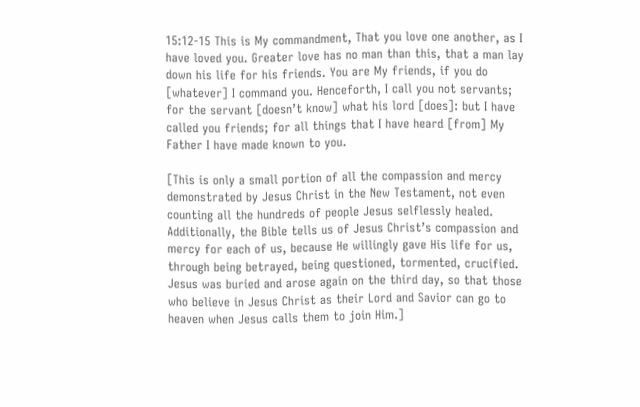15:12-15 This is My commandment, That you love one another, as I have loved you. Greater love has no man than this, that a man lay down his life for his friends. You are My friends, if you do [whatever] I command you. Henceforth, I call you not servants; for the servant [doesn’t know] what his lord [does]: but I have called you friends; for all things that I have heard [from] My Father I have made known to you.

[This is only a small portion of all the compassion and mercy demonstrated by Jesus Christ in the New Testament, not even counting all the hundreds of people Jesus selflessly healed.  Additionally, the Bible tells us of Jesus Christ’s compassion and mercy for each of us, because He willingly gave His life for us, through being betrayed, being questioned, tormented, crucified. Jesus was buried and arose again on the third day, so that those who believe in Jesus Christ as their Lord and Savior can go to heaven when Jesus calls them to join Him.]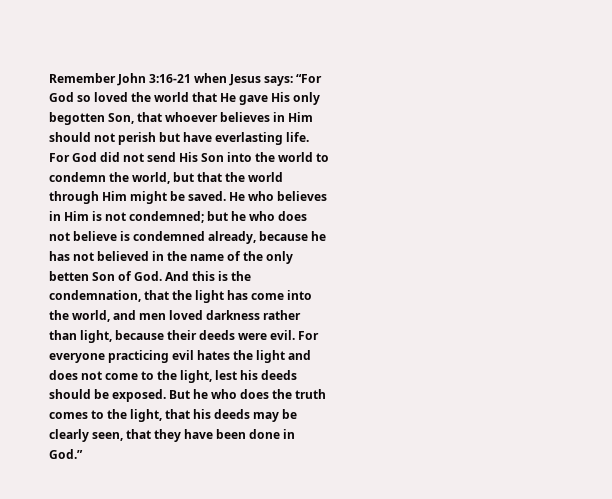Remember John 3:16-21 when Jesus says: “For God so loved the world that He gave His only begotten Son, that whoever believes in Him should not perish but have everlasting life. For God did not send His Son into the world to condemn the world, but that the world through Him might be saved. He who believes in Him is not condemned; but he who does not believe is condemned already, because he has not believed in the name of the only betten Son of God. And this is the condemnation, that the light has come into the world, and men loved darkness rather than light, because their deeds were evil. For everyone practicing evil hates the light and does not come to the light, lest his deeds should be exposed. But he who does the truth comes to the light, that his deeds may be clearly seen, that they have been done in God.”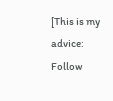[This is my advice: Follow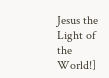Jesus the Light of the World!]